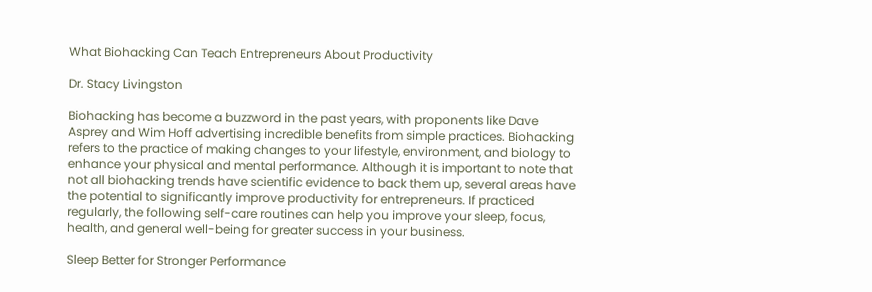What Biohacking Can Teach Entrepreneurs About Productivity

Dr. Stacy Livingston

Biohacking has become a buzzword in the past years, with proponents like Dave Asprey and Wim Hoff advertising incredible benefits from simple practices. Biohacking refers to the practice of making changes to your lifestyle, environment, and biology to enhance your physical and mental performance. Although it is important to note that not all biohacking trends have scientific evidence to back them up, several areas have the potential to significantly improve productivity for entrepreneurs. If practiced regularly, the following self-care routines can help you improve your sleep, focus, health, and general well-being for greater success in your business.

Sleep Better for Stronger Performance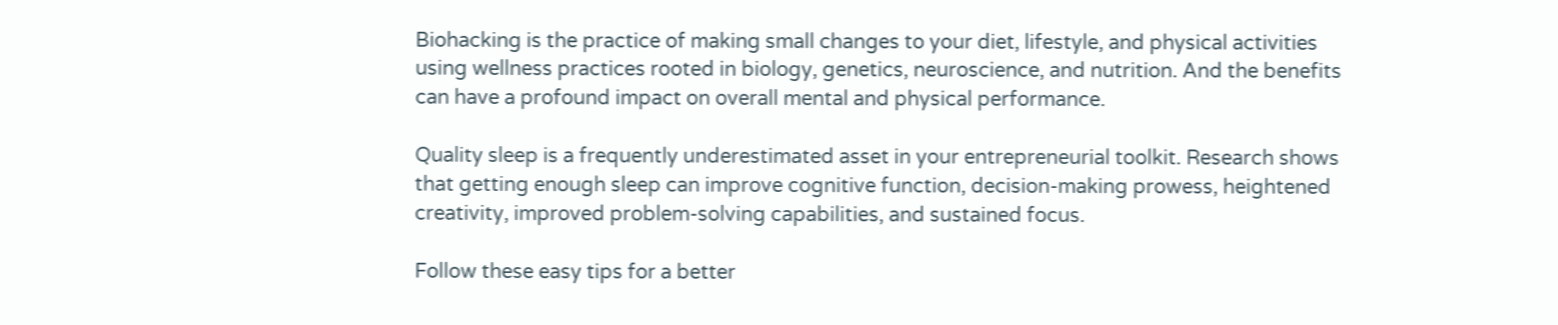Biohacking is the practice of making small changes to your diet, lifestyle, and physical activities using wellness practices rooted in biology, genetics, neuroscience, and nutrition. And the benefits can have a profound impact on overall mental and physical performance.

Quality sleep is a frequently underestimated asset in your entrepreneurial toolkit. Research shows that getting enough sleep can improve cognitive function, decision-making prowess, heightened creativity, improved problem-solving capabilities, and sustained focus.

Follow these easy tips for a better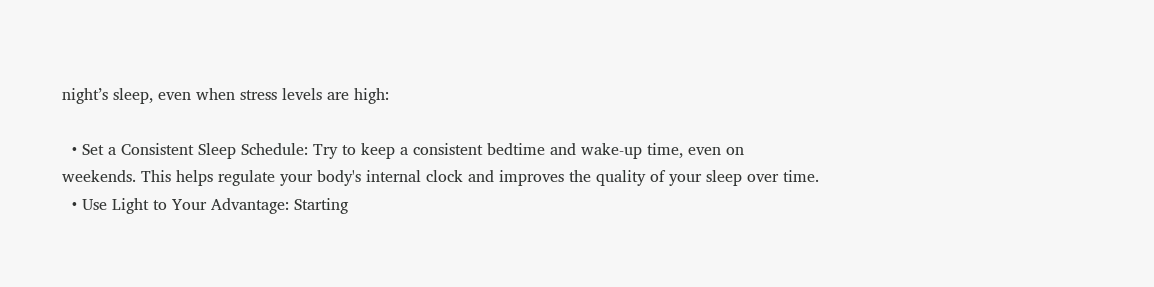night’s sleep, even when stress levels are high:

  • Set a Consistent Sleep Schedule: Try to keep a consistent bedtime and wake-up time, even on weekends. This helps regulate your body's internal clock and improves the quality of your sleep over time.
  • Use Light to Your Advantage: Starting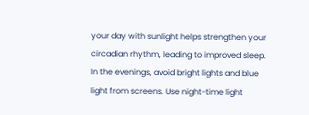your day with sunlight helps strengthen your circadian rhythm, leading to improved sleep. In the evenings, avoid bright lights and blue light from screens. Use night-time light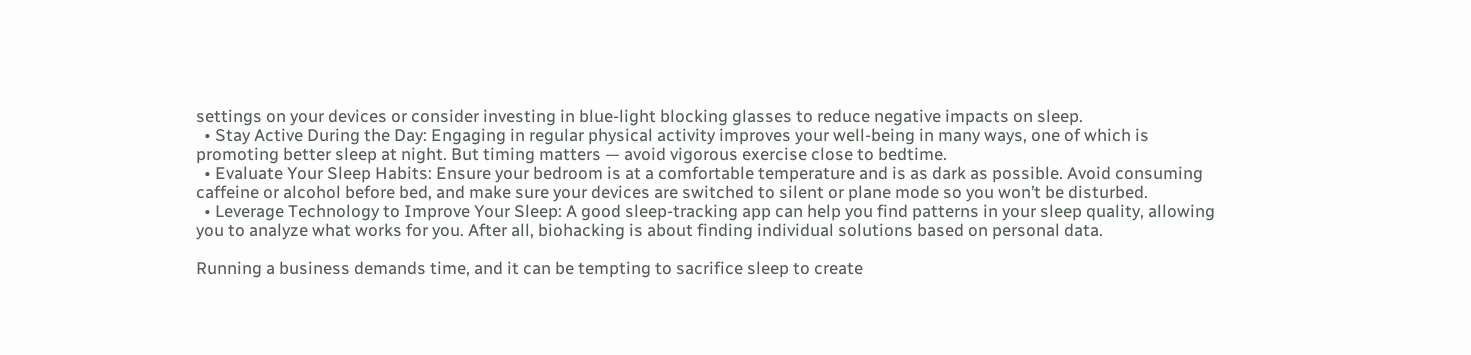settings on your devices or consider investing in blue-light blocking glasses to reduce negative impacts on sleep.
  • Stay Active During the Day: Engaging in regular physical activity improves your well-being in many ways, one of which is promoting better sleep at night. But timing matters — avoid vigorous exercise close to bedtime.
  • Evaluate Your Sleep Habits: Ensure your bedroom is at a comfortable temperature and is as dark as possible. Avoid consuming caffeine or alcohol before bed, and make sure your devices are switched to silent or plane mode so you won’t be disturbed.
  • Leverage Technology to Improve Your Sleep: A good sleep-tracking app can help you find patterns in your sleep quality, allowing you to analyze what works for you. After all, biohacking is about finding individual solutions based on personal data.

Running a business demands time, and it can be tempting to sacrifice sleep to create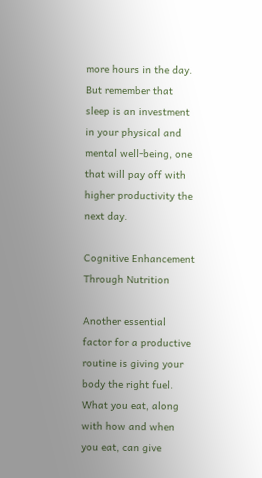more hours in the day. But remember that sleep is an investment in your physical and mental well-being, one that will pay off with higher productivity the next day.

Cognitive Enhancement Through Nutrition

Another essential factor for a productive routine is giving your body the right fuel. What you eat, along with how and when you eat, can give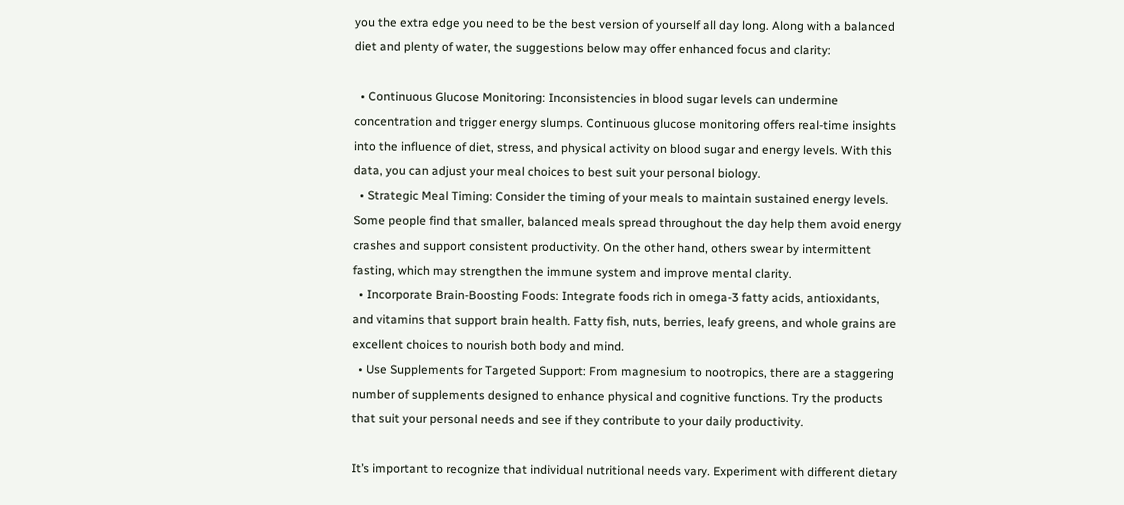you the extra edge you need to be the best version of yourself all day long. Along with a balanced diet and plenty of water, the suggestions below may offer enhanced focus and clarity:

  • Continuous Glucose Monitoring: Inconsistencies in blood sugar levels can undermine concentration and trigger energy slumps. Continuous glucose monitoring offers real-time insights into the influence of diet, stress, and physical activity on blood sugar and energy levels. With this data, you can adjust your meal choices to best suit your personal biology.
  • Strategic Meal Timing: Consider the timing of your meals to maintain sustained energy levels. Some people find that smaller, balanced meals spread throughout the day help them avoid energy crashes and support consistent productivity. On the other hand, others swear by intermittent fasting, which may strengthen the immune system and improve mental clarity.
  • Incorporate Brain-Boosting Foods: Integrate foods rich in omega-3 fatty acids, antioxidants, and vitamins that support brain health. Fatty fish, nuts, berries, leafy greens, and whole grains are excellent choices to nourish both body and mind.
  • Use Supplements for Targeted Support: From magnesium to nootropics, there are a staggering number of supplements designed to enhance physical and cognitive functions. Try the products that suit your personal needs and see if they contribute to your daily productivity.

It’s important to recognize that individual nutritional needs vary. Experiment with different dietary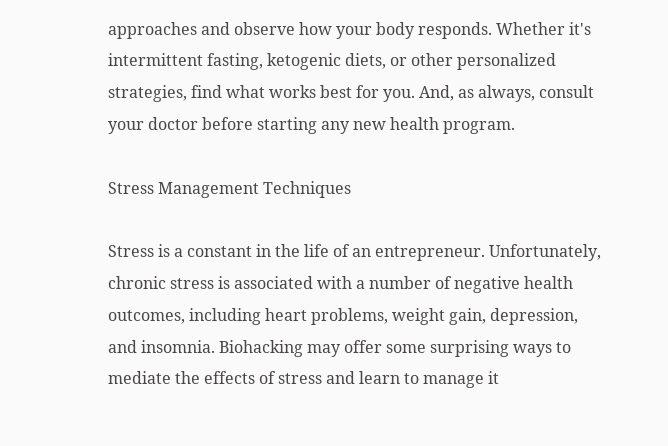approaches and observe how your body responds. Whether it's intermittent fasting, ketogenic diets, or other personalized strategies, find what works best for you. And, as always, consult your doctor before starting any new health program.

Stress Management Techniques

Stress is a constant in the life of an entrepreneur. Unfortunately, chronic stress is associated with a number of negative health outcomes, including heart problems, weight gain, depression, and insomnia. Biohacking may offer some surprising ways to mediate the effects of stress and learn to manage it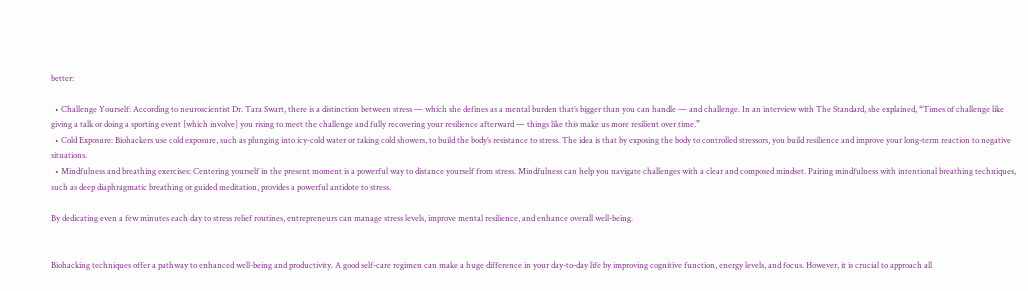better:

  • Challenge Yourself: According to neuroscientist Dr. Tara Swart, there is a distinction between stress — which she defines as a mental burden that’s bigger than you can handle — and challenge. In an interview with The Standard, she explained, “Times of challenge like giving a talk or doing a sporting event [which involve] you rising to meet the challenge and fully recovering your resilience afterward — things like this make us more resilient over time.”
  • Cold Exposure: Biohackers use cold exposure, such as plunging into icy-cold water or taking cold showers, to build the body’s resistance to stress. The idea is that by exposing the body to controlled stressors, you build resilience and improve your long-term reaction to negative situations.
  • Mindfulness and breathing exercises: Centering yourself in the present moment is a powerful way to distance yourself from stress. Mindfulness can help you navigate challenges with a clear and composed mindset. Pairing mindfulness with intentional breathing techniques, such as deep diaphragmatic breathing or guided meditation, provides a powerful antidote to stress.

By dedicating even a few minutes each day to stress relief routines, entrepreneurs can manage stress levels, improve mental resilience, and enhance overall well-being.


Biohacking techniques offer a pathway to enhanced well-being and productivity. A good self-care regimen can make a huge difference in your day-to-day life by improving cognitive function, energy levels, and focus. However, it is crucial to approach all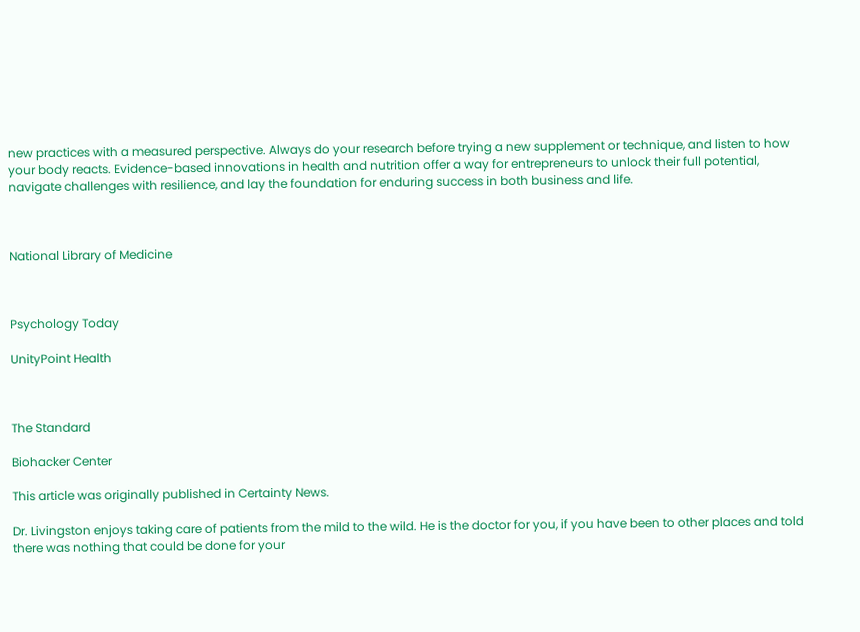new practices with a measured perspective. Always do your research before trying a new supplement or technique, and listen to how your body reacts. Evidence-based innovations in health and nutrition offer a way for entrepreneurs to unlock their full potential, navigate challenges with resilience, and lay the foundation for enduring success in both business and life.



National Library of Medicine



Psychology Today

UnityPoint Health



The Standard

Biohacker Center

This article was originally published in Certainty News.

Dr. Livingston enjoys taking care of patients from the mild to the wild. He is the doctor for you, if you have been to other places and told there was nothing that could be done for your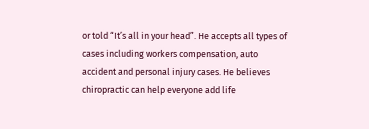or told “It’s all in your head”. He accepts all types of cases including workers compensation, auto accident and personal injury cases. He believes chiropractic can help everyone add life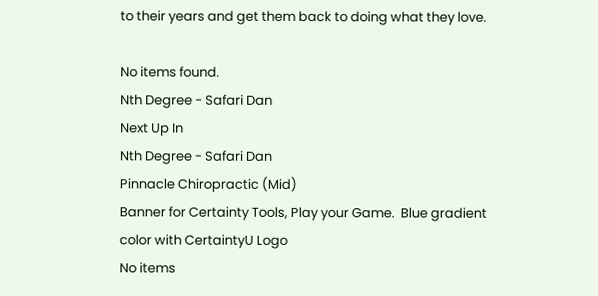to their years and get them back to doing what they love.

No items found.
Nth Degree - Safari Dan
Next Up In
Nth Degree - Safari Dan
Pinnacle Chiropractic (Mid)
Banner for Certainty Tools, Play your Game.  Blue gradient color with CertaintyU Logo
No items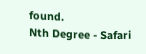found.
Nth Degree - Safari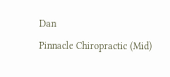Dan
Pinnacle Chiropractic (Mid)